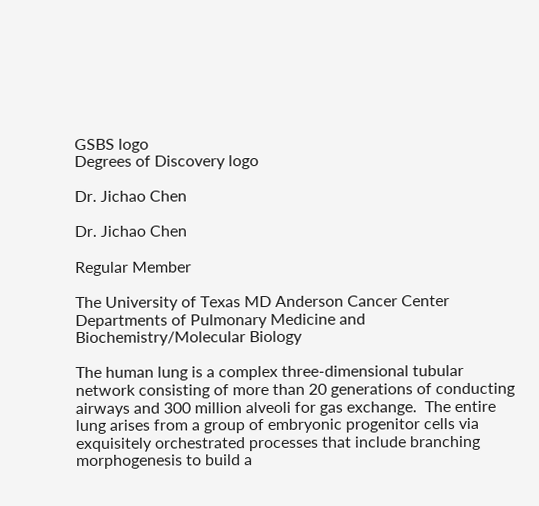GSBS logo
Degrees of Discovery logo

Dr. Jichao Chen

Dr. Jichao Chen

Regular Member

The University of Texas MD Anderson Cancer Center
Departments of Pulmonary Medicine and Biochemistry/Molecular Biology

The human lung is a complex three-dimensional tubular network consisting of more than 20 generations of conducting airways and 300 million alveoli for gas exchange.  The entire lung arises from a group of embryonic progenitor cells via exquisitely orchestrated processes that include branching morphogenesis to build a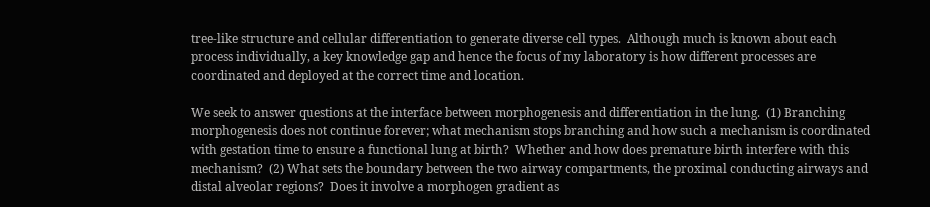tree-like structure and cellular differentiation to generate diverse cell types.  Although much is known about each process individually, a key knowledge gap and hence the focus of my laboratory is how different processes are coordinated and deployed at the correct time and location.

We seek to answer questions at the interface between morphogenesis and differentiation in the lung.  (1) Branching morphogenesis does not continue forever; what mechanism stops branching and how such a mechanism is coordinated with gestation time to ensure a functional lung at birth?  Whether and how does premature birth interfere with this mechanism?  (2) What sets the boundary between the two airway compartments, the proximal conducting airways and distal alveolar regions?  Does it involve a morphogen gradient as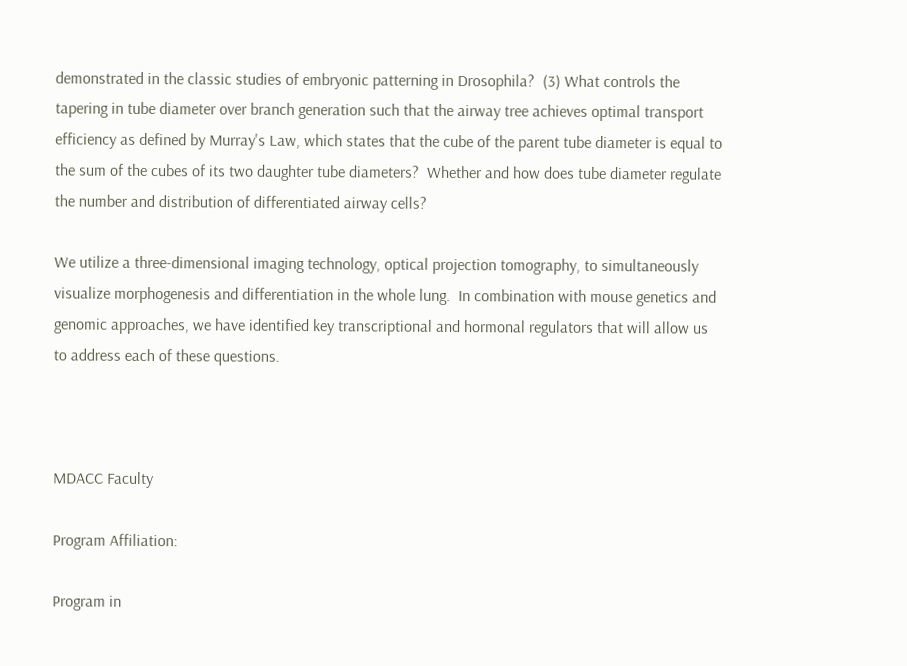demonstrated in the classic studies of embryonic patterning in Drosophila?  (3) What controls the tapering in tube diameter over branch generation such that the airway tree achieves optimal transport efficiency as defined by Murray's Law, which states that the cube of the parent tube diameter is equal to the sum of the cubes of its two daughter tube diameters?  Whether and how does tube diameter regulate the number and distribution of differentiated airway cells?

We utilize a three-dimensional imaging technology, optical projection tomography, to simultaneously visualize morphogenesis and differentiation in the whole lung.  In combination with mouse genetics and genomic approaches, we have identified key transcriptional and hormonal regulators that will allow us to address each of these questions.



MDACC Faculty

Program Affiliation:

Program in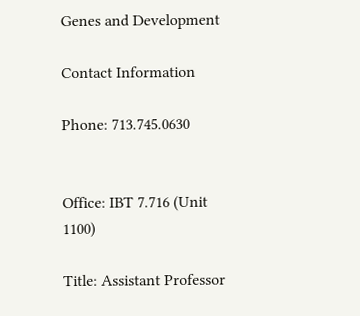Genes and Development

Contact Information

Phone: 713.745.0630


Office: IBT 7.716 (Unit 1100)

Title: Assistant Professor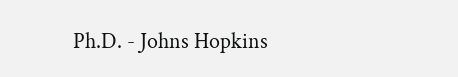Ph.D. - Johns Hopkins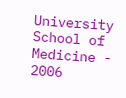University School of Medicine - 2006